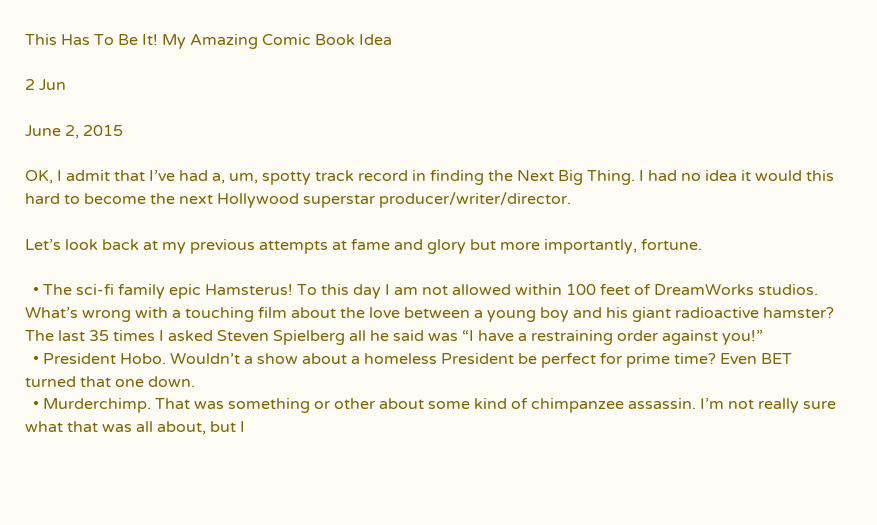This Has To Be It! My Amazing Comic Book Idea

2 Jun

June 2, 2015

OK, I admit that I’ve had a, um, spotty track record in finding the Next Big Thing. I had no idea it would this hard to become the next Hollywood superstar producer/writer/director.

Let’s look back at my previous attempts at fame and glory but more importantly, fortune.

  • The sci-fi family epic Hamsterus! To this day I am not allowed within 100 feet of DreamWorks studios. What’s wrong with a touching film about the love between a young boy and his giant radioactive hamster? The last 35 times I asked Steven Spielberg all he said was “I have a restraining order against you!”
  • President Hobo. Wouldn’t a show about a homeless President be perfect for prime time? Even BET turned that one down.
  • Murderchimp. That was something or other about some kind of chimpanzee assassin. I’m not really sure what that was all about, but I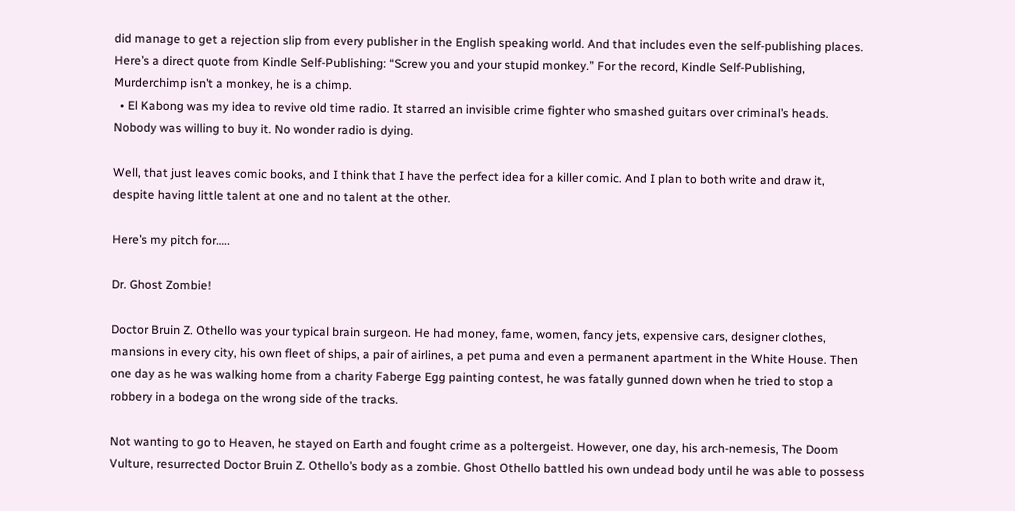did manage to get a rejection slip from every publisher in the English speaking world. And that includes even the self-publishing places. Here’s a direct quote from Kindle Self-Publishing: “Screw you and your stupid monkey.” For the record, Kindle Self-Publishing, Murderchimp isn’t a monkey, he is a chimp.
  • El Kabong was my idea to revive old time radio. It starred an invisible crime fighter who smashed guitars over criminal’s heads. Nobody was willing to buy it. No wonder radio is dying.

Well, that just leaves comic books, and I think that I have the perfect idea for a killer comic. And I plan to both write and draw it, despite having little talent at one and no talent at the other.

Here’s my pitch for…..

Dr. Ghost Zombie!

Doctor Bruin Z. Othello was your typical brain surgeon. He had money, fame, women, fancy jets, expensive cars, designer clothes, mansions in every city, his own fleet of ships, a pair of airlines, a pet puma and even a permanent apartment in the White House. Then one day as he was walking home from a charity Faberge Egg painting contest, he was fatally gunned down when he tried to stop a robbery in a bodega on the wrong side of the tracks.

Not wanting to go to Heaven, he stayed on Earth and fought crime as a poltergeist. However, one day, his arch-nemesis, The Doom Vulture, resurrected Doctor Bruin Z. Othello’s body as a zombie. Ghost Othello battled his own undead body until he was able to possess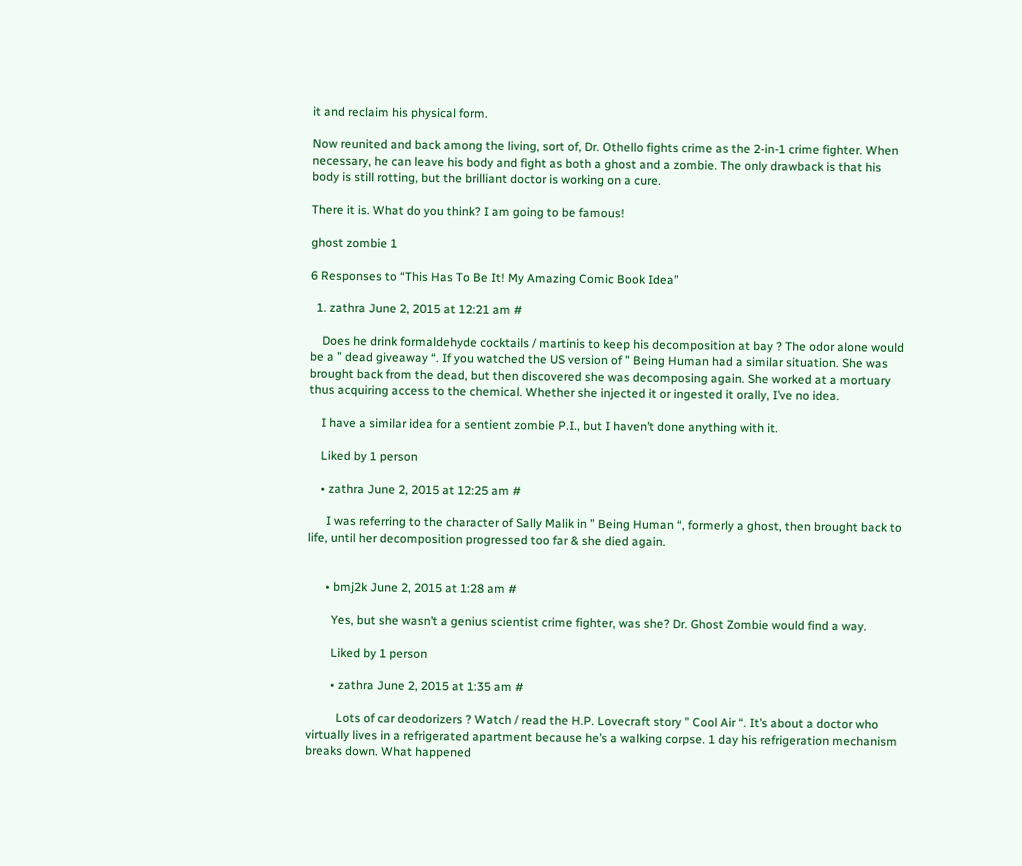it and reclaim his physical form.

Now reunited and back among the living, sort of, Dr. Othello fights crime as the 2-in-1 crime fighter. When necessary, he can leave his body and fight as both a ghost and a zombie. The only drawback is that his body is still rotting, but the brilliant doctor is working on a cure.

There it is. What do you think? I am going to be famous!

ghost zombie 1

6 Responses to “This Has To Be It! My Amazing Comic Book Idea”

  1. zathra June 2, 2015 at 12:21 am #

    Does he drink formaldehyde cocktails / martinis to keep his decomposition at bay ? The odor alone would be a ” dead giveaway “. If you watched the US version of ” Being Human had a similar situation. She was brought back from the dead, but then discovered she was decomposing again. She worked at a mortuary thus acquiring access to the chemical. Whether she injected it or ingested it orally, I’ve no idea.

    I have a similar idea for a sentient zombie P.I., but I haven’t done anything with it.

    Liked by 1 person

    • zathra June 2, 2015 at 12:25 am #

      I was referring to the character of Sally Malik in ” Being Human “, formerly a ghost, then brought back to life, until her decomposition progressed too far & she died again.


      • bmj2k June 2, 2015 at 1:28 am #

        Yes, but she wasn’t a genius scientist crime fighter, was she? Dr. Ghost Zombie would find a way.

        Liked by 1 person

        • zathra June 2, 2015 at 1:35 am #

          Lots of car deodorizers ? Watch / read the H.P. Lovecraft story ” Cool Air “. It’s about a doctor who virtually lives in a refrigerated apartment because he’s a walking corpse. 1 day his refrigeration mechanism breaks down. What happened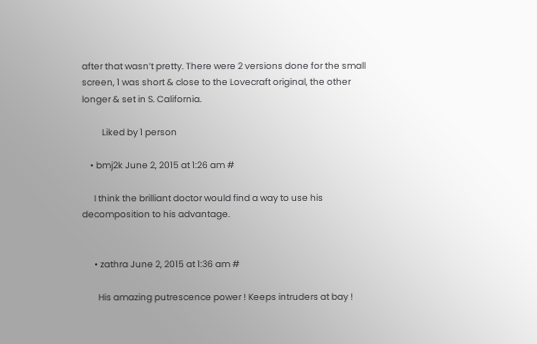after that wasn’t pretty. There were 2 versions done for the small screen, 1 was short & close to the Lovecraft original, the other longer & set in S. California.

          Liked by 1 person

    • bmj2k June 2, 2015 at 1:26 am #

      I think the brilliant doctor would find a way to use his decomposition to his advantage.


      • zathra June 2, 2015 at 1:36 am #

        His amazing putrescence power ! Keeps intruders at bay !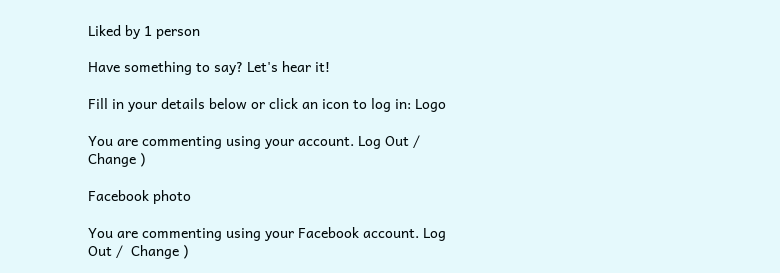Liked by 1 person

Have something to say? Let's hear it!

Fill in your details below or click an icon to log in: Logo

You are commenting using your account. Log Out /  Change )

Facebook photo

You are commenting using your Facebook account. Log Out /  Change )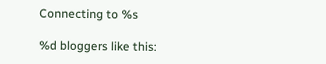Connecting to %s

%d bloggers like this: